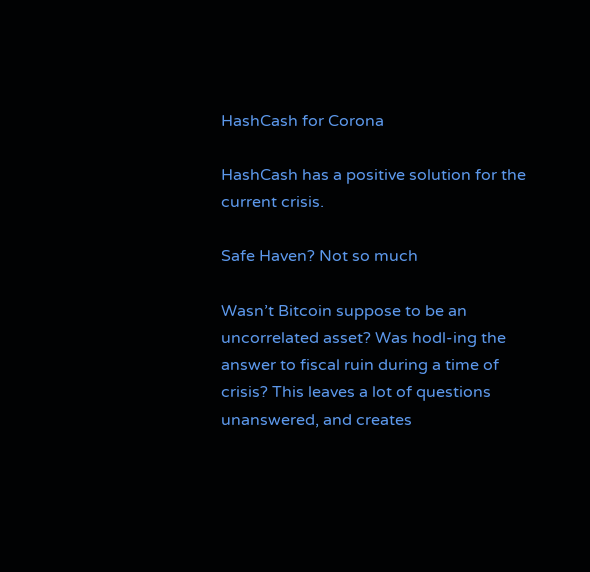HashCash for Corona

HashCash has a positive solution for the current crisis.

Safe Haven? Not so much

Wasn’t Bitcoin suppose to be an uncorrelated asset? Was hodl-ing the answer to fiscal ruin during a time of crisis? This leaves a lot of questions unanswered, and creates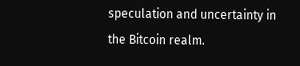speculation and uncertainty in the Bitcoin realm.